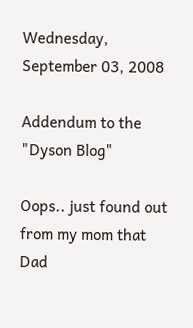Wednesday, September 03, 2008

Addendum to the "Dyson Blog"

Oops.. just found out from my mom that Dad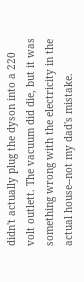didn't actually plug the dyson into a 220 volt outlett. The vacuum did die, but it was something wrong with the electricity in the actual house--not my dad's mistake.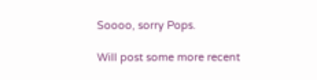Soooo, sorry Pops.

Will post some more recent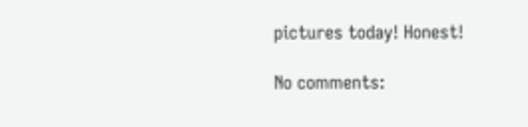pictures today! Honest!

No comments: